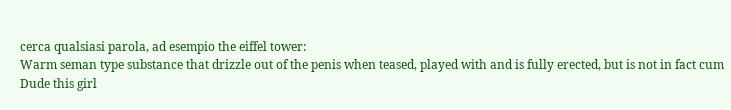cerca qualsiasi parola, ad esempio the eiffel tower:
Warm seman type substance that drizzle out of the penis when teased, played with and is fully erected, but is not in fact cum
Dude this girl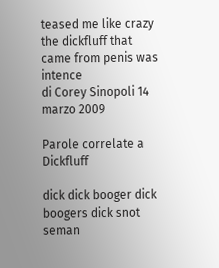teased me like crazy the dickfluff that came from penis was intence
di Corey Sinopoli 14 marzo 2009

Parole correlate a Dickfluff

dick dick booger dick boogers dick snot seman